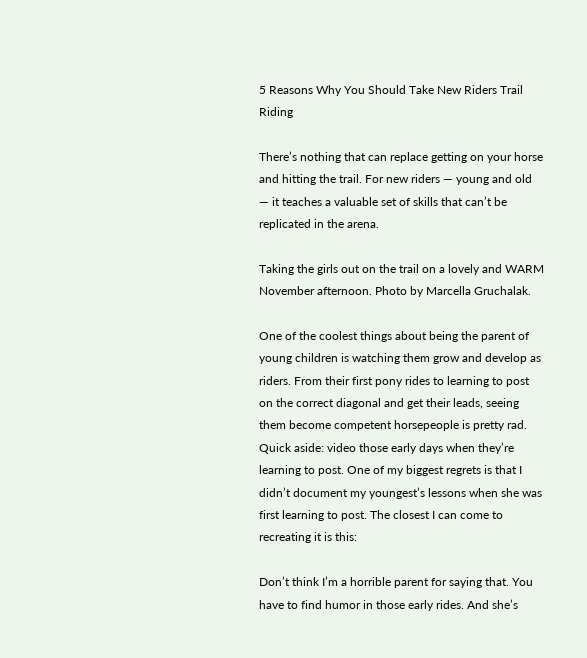5 Reasons Why You Should Take New Riders Trail Riding

There’s nothing that can replace getting on your horse and hitting the trail. For new riders — young and old — it teaches a valuable set of skills that can’t be replicated in the arena.

Taking the girls out on the trail on a lovely and WARM November afternoon. Photo by Marcella Gruchalak.

One of the coolest things about being the parent of young children is watching them grow and develop as riders. From their first pony rides to learning to post on the correct diagonal and get their leads, seeing them become competent horsepeople is pretty rad. Quick aside: video those early days when they’re learning to post. One of my biggest regrets is that I didn’t document my youngest’s lessons when she was first learning to post. The closest I can come to recreating it is this:

Don’t think I’m a horrible parent for saying that. You have to find humor in those early rides. And she’s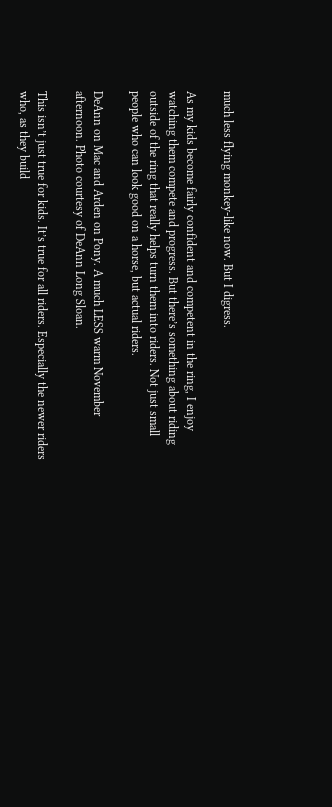much less flying monkey-like now. But I digress.

As my kids become fairly confident and competent in the ring, I enjoy watching them compete and progress. But there’s something about riding outside of the ring that really helps turn them into riders. Not just small people who can look good on a horse, but actual riders.

DeAnn on Mac and Arden on Pony. A much LESS warm November afternoon. Photo courtesy of DeAnn Long Sloan.

This isn’t just true for kids. It’s true for all riders. Especially the newer riders who, as they build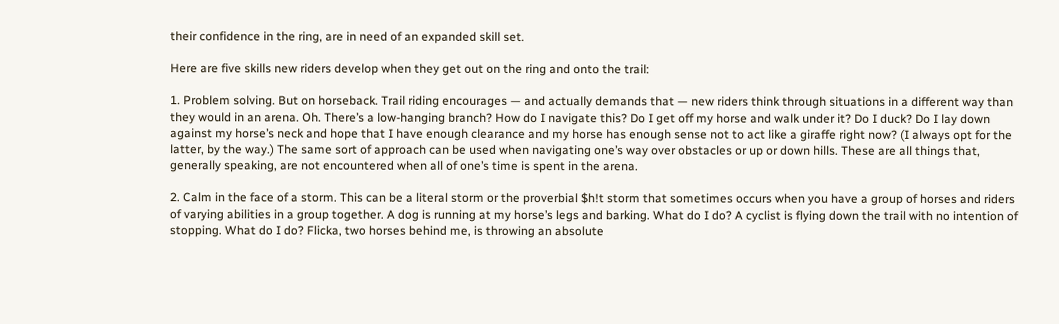their confidence in the ring, are in need of an expanded skill set.

Here are five skills new riders develop when they get out on the ring and onto the trail:

1. Problem solving. But on horseback. Trail riding encourages — and actually demands that — new riders think through situations in a different way than they would in an arena. Oh. There’s a low-hanging branch? How do I navigate this? Do I get off my horse and walk under it? Do I duck? Do I lay down against my horse’s neck and hope that I have enough clearance and my horse has enough sense not to act like a giraffe right now? (I always opt for the latter, by the way.) The same sort of approach can be used when navigating one’s way over obstacles or up or down hills. These are all things that, generally speaking, are not encountered when all of one’s time is spent in the arena.

2. Calm in the face of a storm. This can be a literal storm or the proverbial $h!t storm that sometimes occurs when you have a group of horses and riders of varying abilities in a group together. A dog is running at my horse’s legs and barking. What do I do? A cyclist is flying down the trail with no intention of stopping. What do I do? Flicka, two horses behind me, is throwing an absolute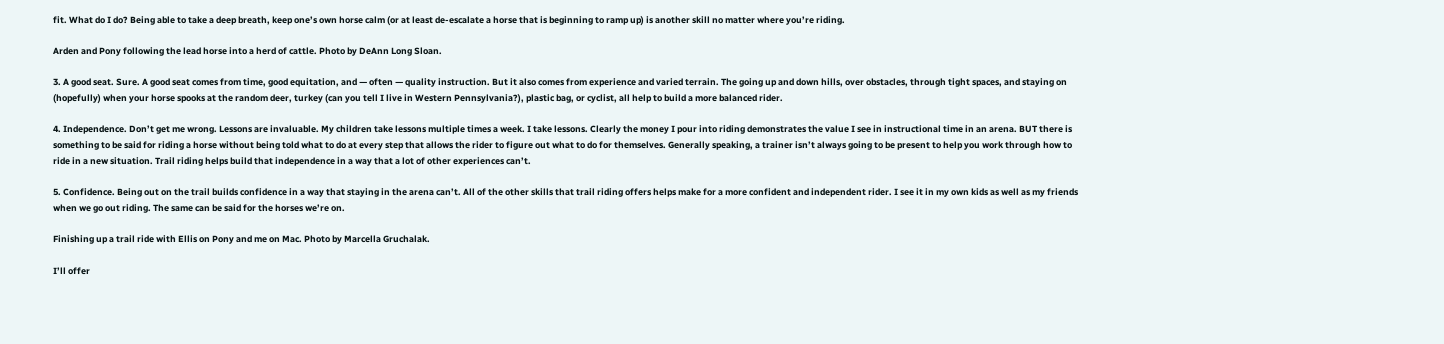fit. What do I do? Being able to take a deep breath, keep one’s own horse calm (or at least de-escalate a horse that is beginning to ramp up) is another skill no matter where you’re riding.

Arden and Pony following the lead horse into a herd of cattle. Photo by DeAnn Long Sloan.

3. A good seat. Sure. A good seat comes from time, good equitation, and — often — quality instruction. But it also comes from experience and varied terrain. The going up and down hills, over obstacles, through tight spaces, and staying on (hopefully) when your horse spooks at the random deer, turkey (can you tell I live in Western Pennsylvania?), plastic bag, or cyclist, all help to build a more balanced rider.

4. Independence. Don’t get me wrong. Lessons are invaluable. My children take lessons multiple times a week. I take lessons. Clearly the money I pour into riding demonstrates the value I see in instructional time in an arena. BUT there is something to be said for riding a horse without being told what to do at every step that allows the rider to figure out what to do for themselves. Generally speaking, a trainer isn’t always going to be present to help you work through how to ride in a new situation. Trail riding helps build that independence in a way that a lot of other experiences can’t.

5. Confidence. Being out on the trail builds confidence in a way that staying in the arena can’t. All of the other skills that trail riding offers helps make for a more confident and independent rider. I see it in my own kids as well as my friends when we go out riding. The same can be said for the horses we’re on.

Finishing up a trail ride with Ellis on Pony and me on Mac. Photo by Marcella Gruchalak.

I’ll offer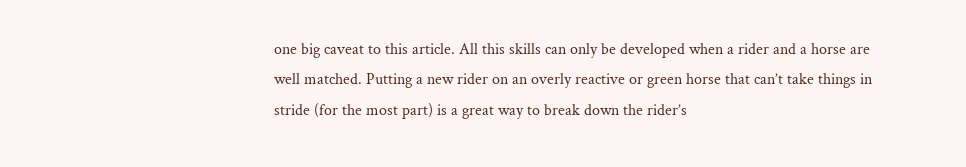one big caveat to this article. All this skills can only be developed when a rider and a horse are well matched. Putting a new rider on an overly reactive or green horse that can’t take things in stride (for the most part) is a great way to break down the rider’s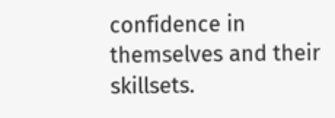confidence in themselves and their skillsets.